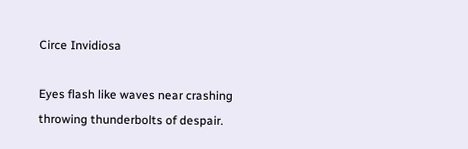Circe Invidiosa

Eyes flash like waves near crashing
throwing thunderbolts of despair.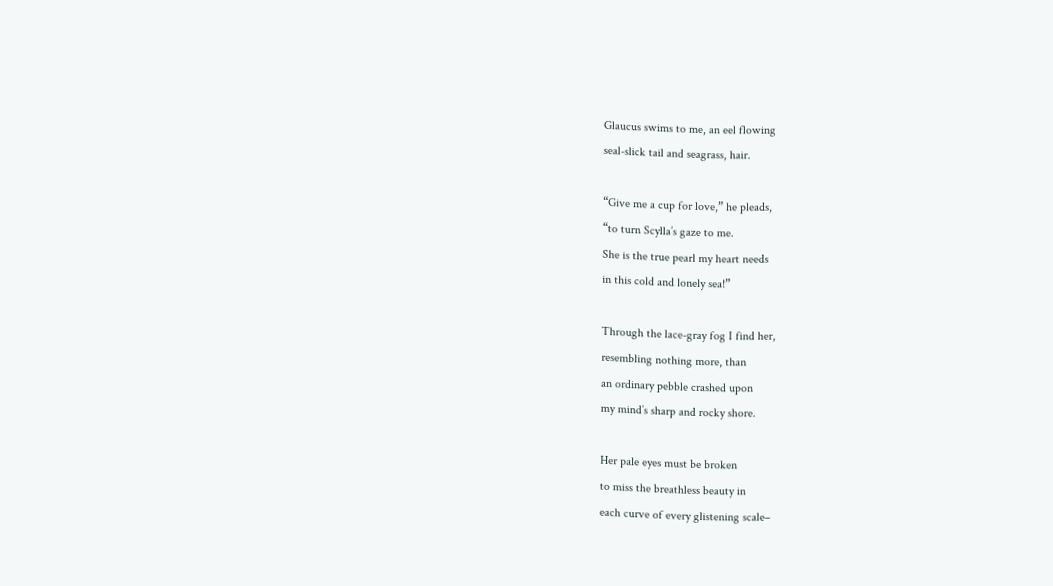Glaucus swims to me, an eel flowing
seal-slick tail and seagrass, hair.

“Give me a cup for love,” he pleads,
“to turn Scylla’s gaze to me.
She is the true pearl my heart needs
in this cold and lonely sea!”

Through the lace-gray fog I find her,
resembling nothing more, than
an ordinary pebble crashed upon
my mind’s sharp and rocky shore.

Her pale eyes must be broken
to miss the breathless beauty in
each curve of every glistening scale–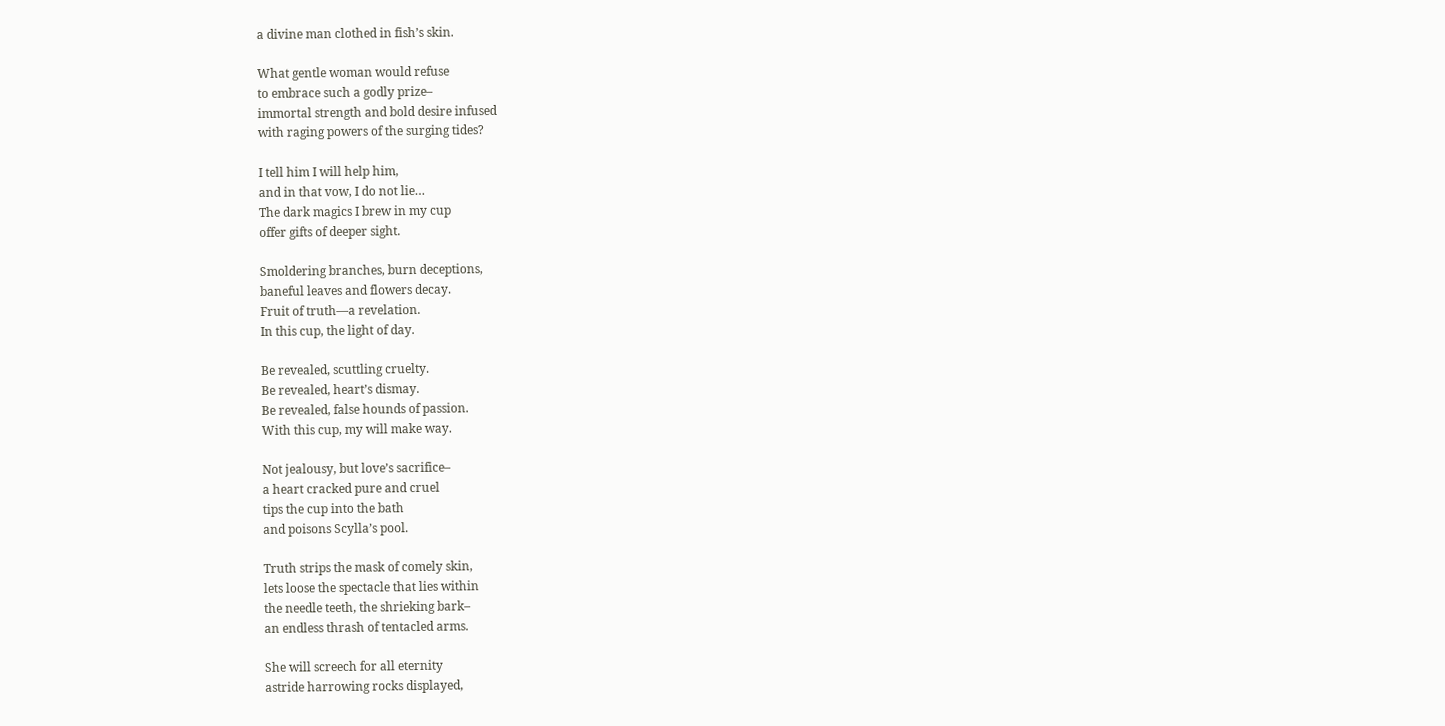a divine man clothed in fish’s skin.

What gentle woman would refuse
to embrace such a godly prize–
immortal strength and bold desire infused
with raging powers of the surging tides?

I tell him I will help him,
and in that vow, I do not lie…
The dark magics I brew in my cup
offer gifts of deeper sight.

Smoldering branches, burn deceptions,
baneful leaves and flowers decay.
Fruit of truth—a revelation.
In this cup, the light of day.

Be revealed, scuttling cruelty.
Be revealed, heart’s dismay.
Be revealed, false hounds of passion.
With this cup, my will make way.

Not jealousy, but love’s sacrifice–
a heart cracked pure and cruel
tips the cup into the bath
and poisons Scylla’s pool.

Truth strips the mask of comely skin,
lets loose the spectacle that lies within
the needle teeth, the shrieking bark–
an endless thrash of tentacled arms.

She will screech for all eternity
astride harrowing rocks displayed,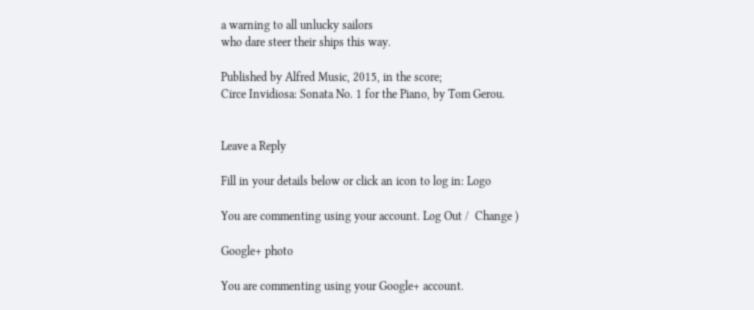a warning to all unlucky sailors
who dare steer their ships this way.

Published by Alfred Music, 2015, in the score;
Circe Invidiosa: Sonata No. 1 for the Piano, by Tom Gerou.


Leave a Reply

Fill in your details below or click an icon to log in: Logo

You are commenting using your account. Log Out /  Change )

Google+ photo

You are commenting using your Google+ account.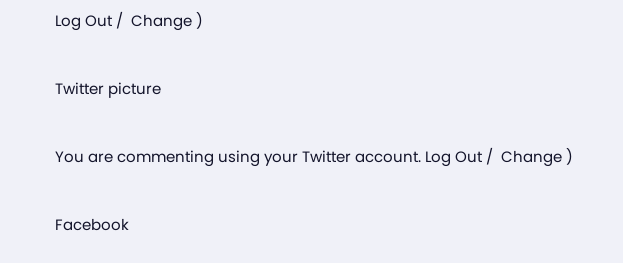Log Out /  Change )

Twitter picture

You are commenting using your Twitter account. Log Out /  Change )

Facebook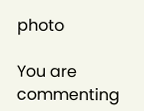photo

You are commenting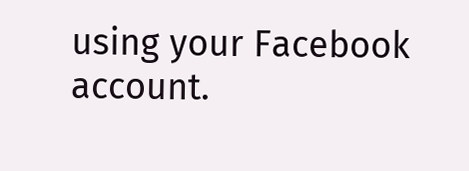using your Facebook account.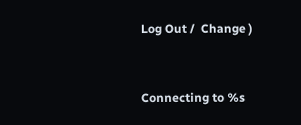Log Out /  Change )


Connecting to %s